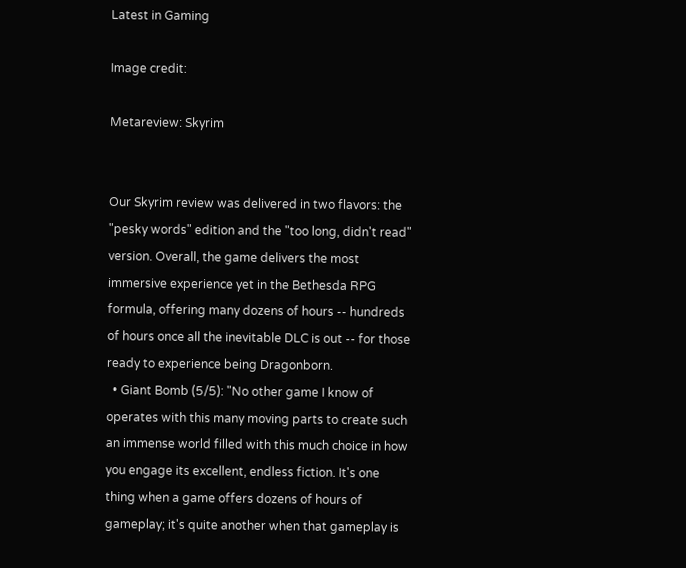Latest in Gaming

Image credit:

Metareview: Skyrim


Our Skyrim review was delivered in two flavors: the "pesky words" edition and the "too long, didn't read" version. Overall, the game delivers the most immersive experience yet in the Bethesda RPG formula, offering many dozens of hours -- hundreds of hours once all the inevitable DLC is out -- for those ready to experience being Dragonborn.
  • Giant Bomb (5/5): "No other game I know of operates with this many moving parts to create such an immense world filled with this much choice in how you engage its excellent, endless fiction. It's one thing when a game offers dozens of hours of gameplay; it's quite another when that gameplay is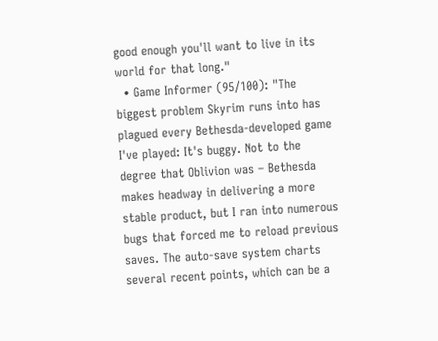good enough you'll want to live in its world for that long."
  • Game Informer (95/100): "The biggest problem Skyrim runs into has plagued every Bethesda-developed game I've played: It's buggy. Not to the degree that Oblivion was – Bethesda makes headway in delivering a more stable product, but I ran into numerous bugs that forced me to reload previous saves. The auto-save system charts several recent points, which can be a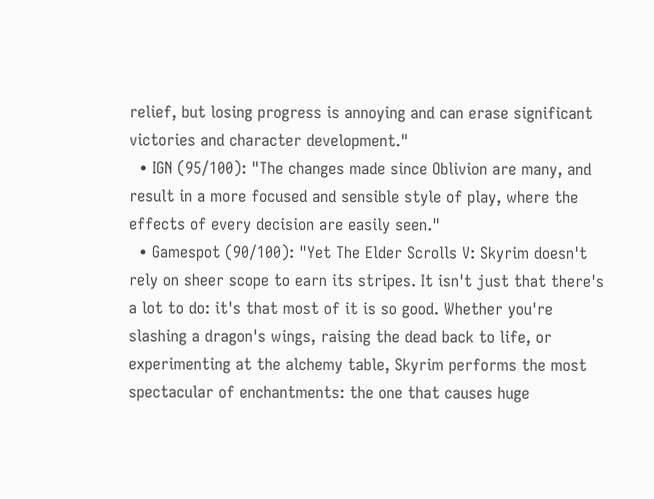relief, but losing progress is annoying and can erase significant victories and character development."
  • IGN (95/100): "The changes made since Oblivion are many, and result in a more focused and sensible style of play, where the effects of every decision are easily seen."
  • Gamespot (90/100): "Yet The Elder Scrolls V: Skyrim doesn't rely on sheer scope to earn its stripes. It isn't just that there's a lot to do: it's that most of it is so good. Whether you're slashing a dragon's wings, raising the dead back to life, or experimenting at the alchemy table, Skyrim performs the most spectacular of enchantments: the one that causes huge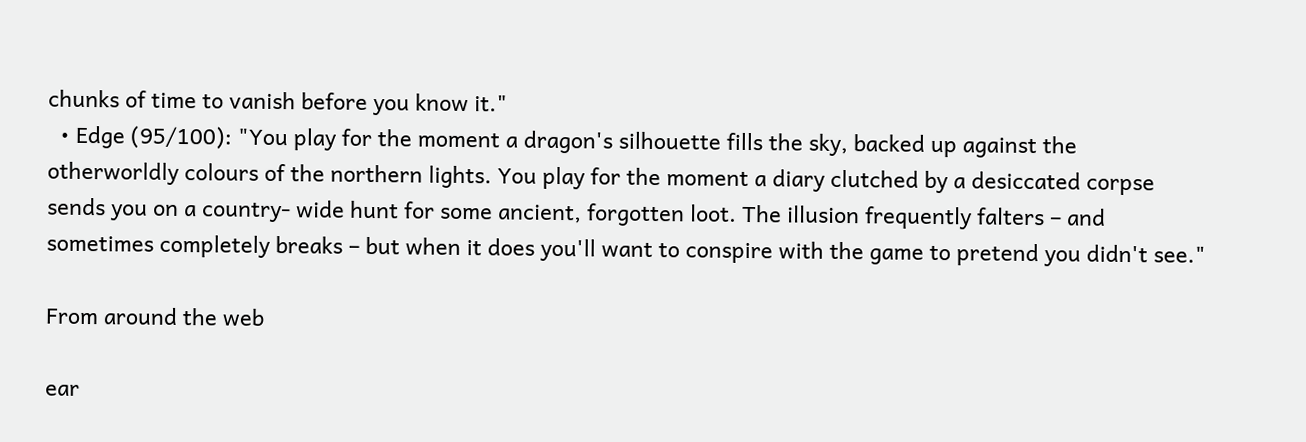chunks of time to vanish before you know it."
  • Edge (95/100): "You play for the moment a dragon's silhouette fills the sky, backed up against the otherworldly colours of the northern lights. You play for the moment a diary clutched by a desiccated corpse sends you on a country- wide hunt for some ancient, forgotten loot. The illusion frequently falters – and sometimes completely breaks – but when it does you'll want to conspire with the game to pretend you didn't see."

From around the web

ear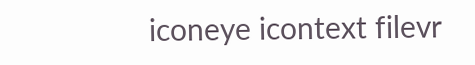iconeye icontext filevr